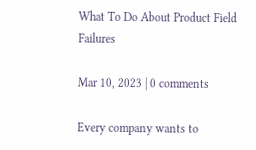What To Do About Product Field Failures

Mar 10, 2023 | 0 comments

Every company wants to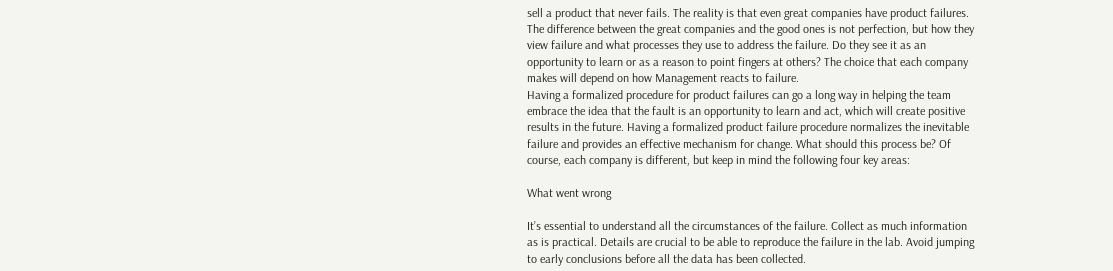sell a product that never fails. The reality is that even great companies have product failures. The difference between the great companies and the good ones is not perfection, but how they view failure and what processes they use to address the failure. Do they see it as an opportunity to learn or as a reason to point fingers at others? The choice that each company makes will depend on how Management reacts to failure.
Having a formalized procedure for product failures can go a long way in helping the team embrace the idea that the fault is an opportunity to learn and act, which will create positive results in the future. Having a formalized product failure procedure normalizes the inevitable failure and provides an effective mechanism for change. What should this process be? Of course, each company is different, but keep in mind the following four key areas:

What went wrong

It’s essential to understand all the circumstances of the failure. Collect as much information as is practical. Details are crucial to be able to reproduce the failure in the lab. Avoid jumping to early conclusions before all the data has been collected.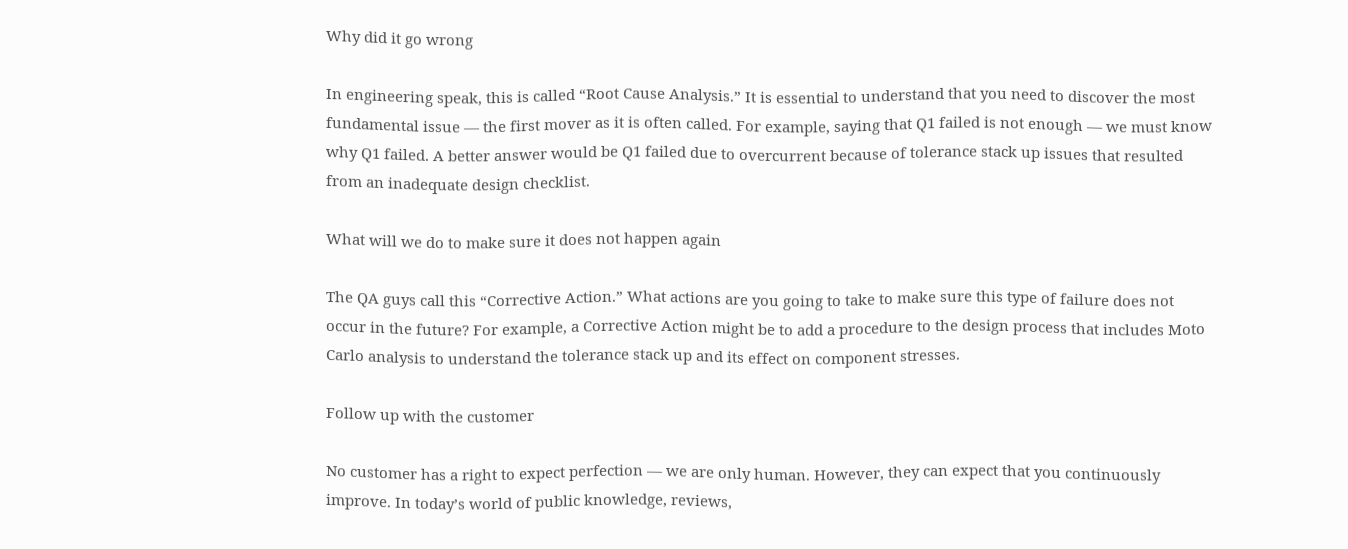Why did it go wrong

In engineering speak, this is called “Root Cause Analysis.” It is essential to understand that you need to discover the most fundamental issue — the first mover as it is often called. For example, saying that Q1 failed is not enough — we must know why Q1 failed. A better answer would be Q1 failed due to overcurrent because of tolerance stack up issues that resulted from an inadequate design checklist.

What will we do to make sure it does not happen again

The QA guys call this “Corrective Action.” What actions are you going to take to make sure this type of failure does not occur in the future? For example, a Corrective Action might be to add a procedure to the design process that includes Moto Carlo analysis to understand the tolerance stack up and its effect on component stresses.

Follow up with the customer

No customer has a right to expect perfection — we are only human. However, they can expect that you continuously improve. In today’s world of public knowledge, reviews,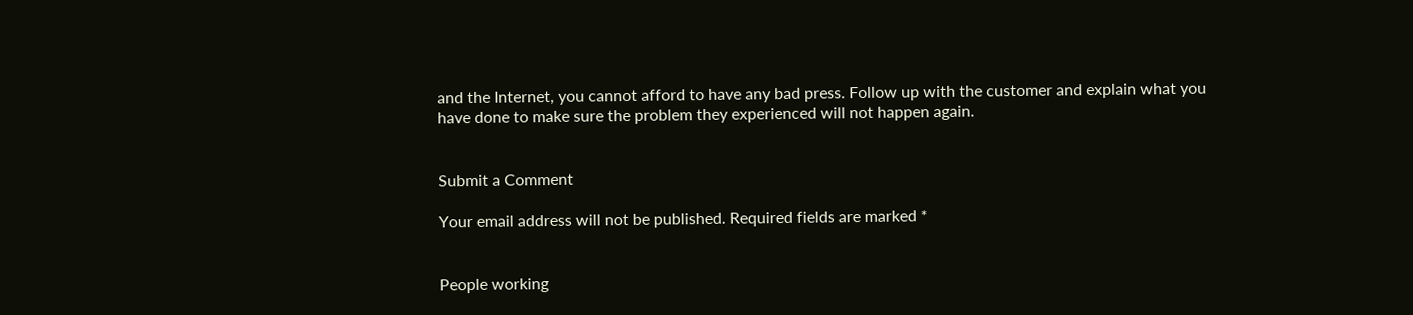and the Internet, you cannot afford to have any bad press. Follow up with the customer and explain what you have done to make sure the problem they experienced will not happen again.


Submit a Comment

Your email address will not be published. Required fields are marked *


People working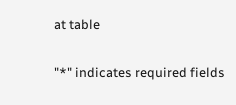at table

"*" indicates required fields